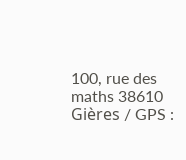100, rue des maths 38610 Gières / GPS :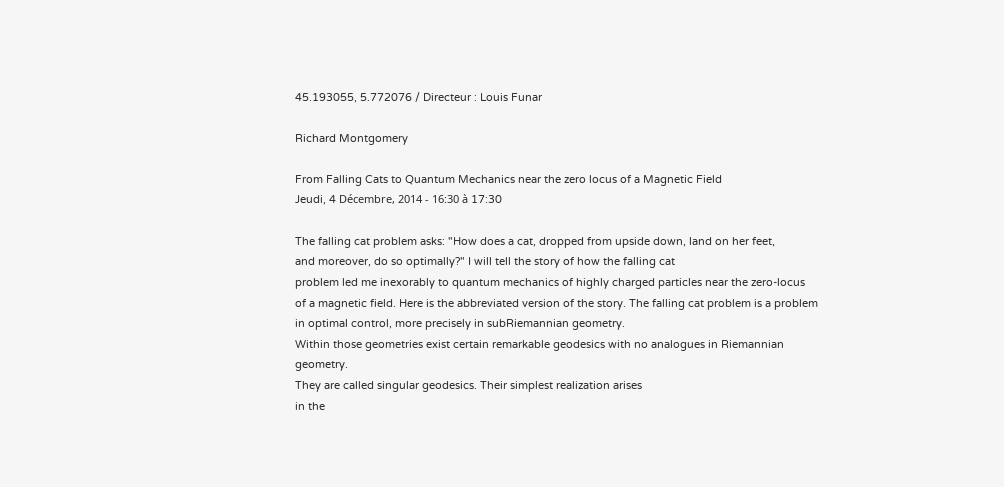45.193055, 5.772076 / Directeur : Louis Funar

Richard Montgomery

From Falling Cats to Quantum Mechanics near the zero locus of a Magnetic Field
Jeudi, 4 Décembre, 2014 - 16:30 à 17:30

The falling cat problem asks: "How does a cat, dropped from upside down, land on her feet,
and moreover, do so optimally?" I will tell the story of how the falling cat
problem led me inexorably to quantum mechanics of highly charged particles near the zero-locus
of a magnetic field. Here is the abbreviated version of the story. The falling cat problem is a problem in optimal control, more precisely in subRiemannian geometry.
Within those geometries exist certain remarkable geodesics with no analogues in Riemannian geometry.
They are called singular geodesics. Their simplest realization arises
in the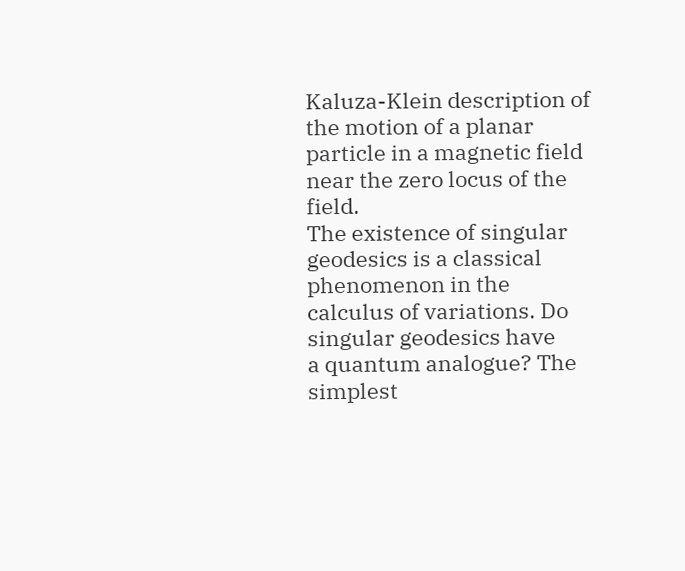Kaluza-Klein description of the motion of a planar particle in a magnetic field near the zero locus of the field.
The existence of singular geodesics is a classical phenomenon in the calculus of variations. Do singular geodesics have
a quantum analogue? The simplest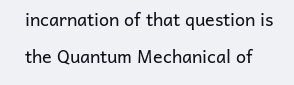incarnation of that question is the Quantum Mechanical of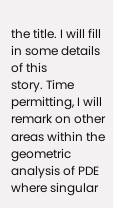the title. I will fill in some details of this
story. Time permitting, I will remark on other areas within the geometric analysis of PDE
where singular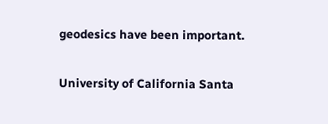geodesics have been important.

University of California Santa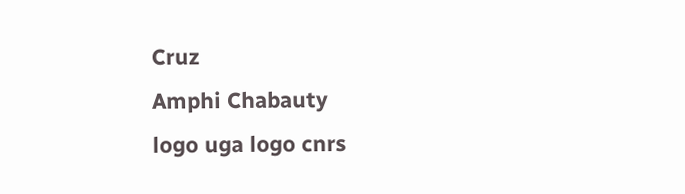Cruz
Amphi Chabauty
logo uga logo cnrs